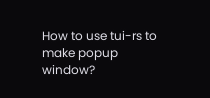How to use tui-rs to make popup window?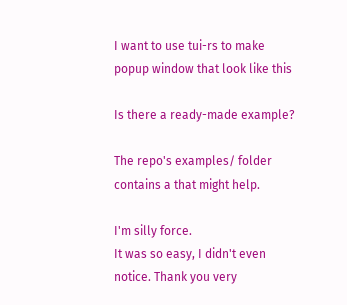I want to use tui-rs to make popup window that look like this

Is there a ready-made example?

The repo's examples/ folder contains a that might help.

I'm silly force.
It was so easy, I didn't even notice. Thank you very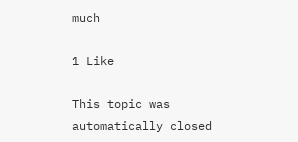much

1 Like

This topic was automatically closed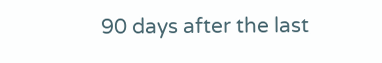90 days after the last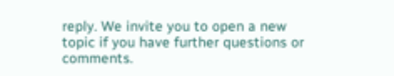reply. We invite you to open a new topic if you have further questions or comments.